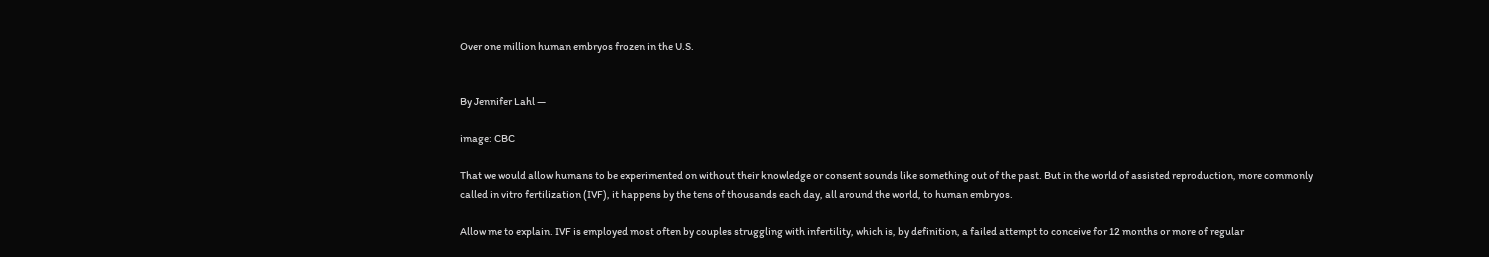Over one million human embryos frozen in the U.S.


By Jennifer Lahl —

image: CBC

That we would allow humans to be experimented on without their knowledge or consent sounds like something out of the past. But in the world of assisted reproduction, more commonly called in vitro fertilization (IVF), it happens by the tens of thousands each day, all around the world, to human embryos.

Allow me to explain. IVF is employed most often by couples struggling with infertility, which is, by definition, a failed attempt to conceive for 12 months or more of regular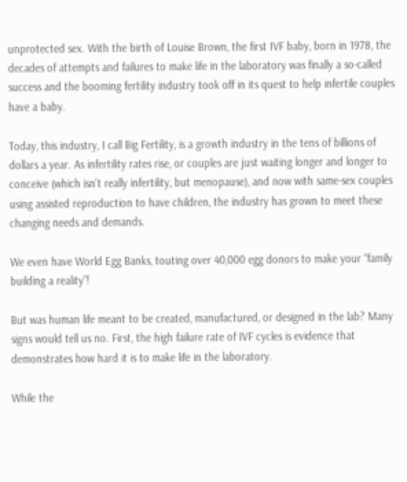unprotected sex. With the birth of Louise Brown, the first IVF baby, born in 1978, the decades of attempts and failures to make life in the laboratory was finally a so-called success and the booming fertility industry took off in its quest to help infertile couples have a baby.

Today, this industry, I call Big Fertility, is a growth industry in the tens of billions of dollars a year. As infertility rates rise, or couples are just waiting longer and longer to conceive (which isn’t really infertility, but menopause), and now with same-sex couples using assisted reproduction to have children, the industry has grown to meet these changing needs and demands.

We even have World Egg Banks, touting over 40,000 egg donors to make your “family building a reality”!

But was human life meant to be created, manufactured, or designed in the lab? Many signs would tell us no. First, the high failure rate of IVF cycles is evidence that demonstrates how hard it is to make life in the laboratory.

While the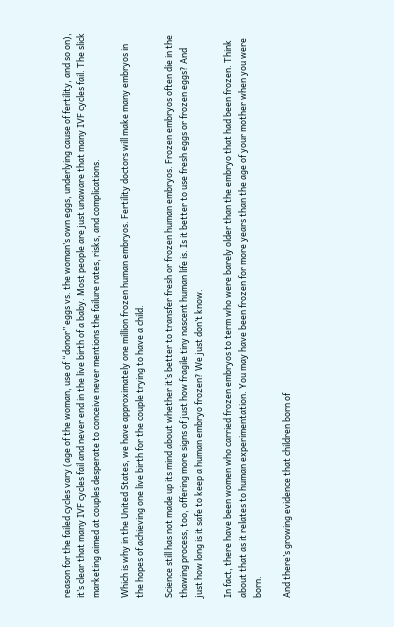reason for the failed cycles vary (age of the woman, use of “donor” eggs vs. the woman’s own eggs, underlying cause of fertility, and so on), it’s clear that many IVF cycles fail and never end in the live birth of a baby. Most people are just unaware that many IVF cycles fail. The slick marketing aimed at couples desperate to conceive never mentions the failure rates, risks, and complications.

Which is why in the United States, we have approximately one million frozen human embryos. Fertility doctors will make many embryos in the hopes of achieving one live birth for the couple trying to have a child.

Science still has not made up its mind about whether it’s better to transfer fresh or frozen human embryos. Frozen embryos often die in the thawing process, too, offering more signs of just how fragile tiny nascent human life is. Is it better to use fresh eggs or frozen eggs? And just how long is it safe to keep a human embryo frozen? We just don’t know.

In fact, there have been women who carried frozen embryos to term who were barely older than the embryo that had been frozen. Think about that as it relates to human experimentation. You may have been frozen for more years than the age of your mother when you were born.

And there’s growing evidence that children born of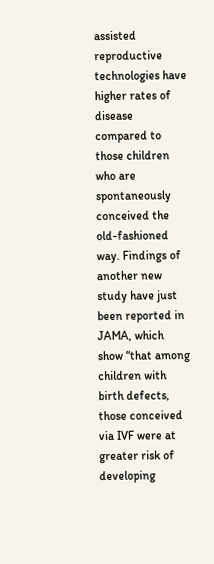assisted reproductive technologies have higher rates of disease compared to those children who are spontaneously conceived the old-fashioned way. Findings of another new study have just been reported in JAMA, which show “that among children with birth defects, those conceived via IVF were at greater risk of developing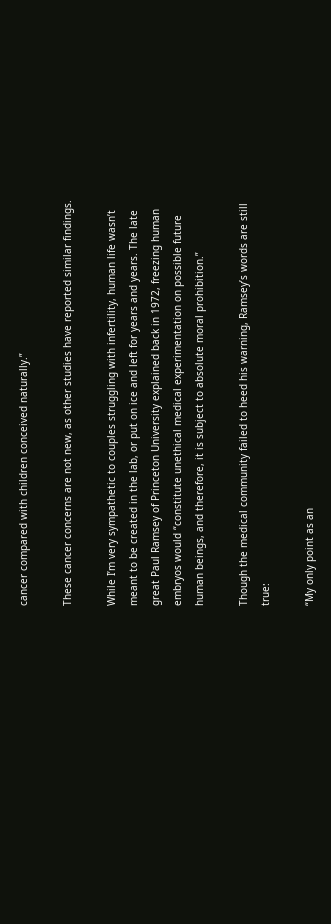cancer compared with children conceived naturally.”

These cancer concerns are not new, as other studies have reported similar findings.

While I’m very sympathetic to couples struggling with infertility, human life wasn’t meant to be created in the lab, or put on ice and left for years and years. The late great Paul Ramsey of Princeton University explained back in 1972, freezing human embryos would “constitute unethical medical experimentation on possible future human beings, and therefore, it is subject to absolute moral prohibition.”

Though the medical community failed to heed his warning, Ramsey’s words are still true:

“My only point as an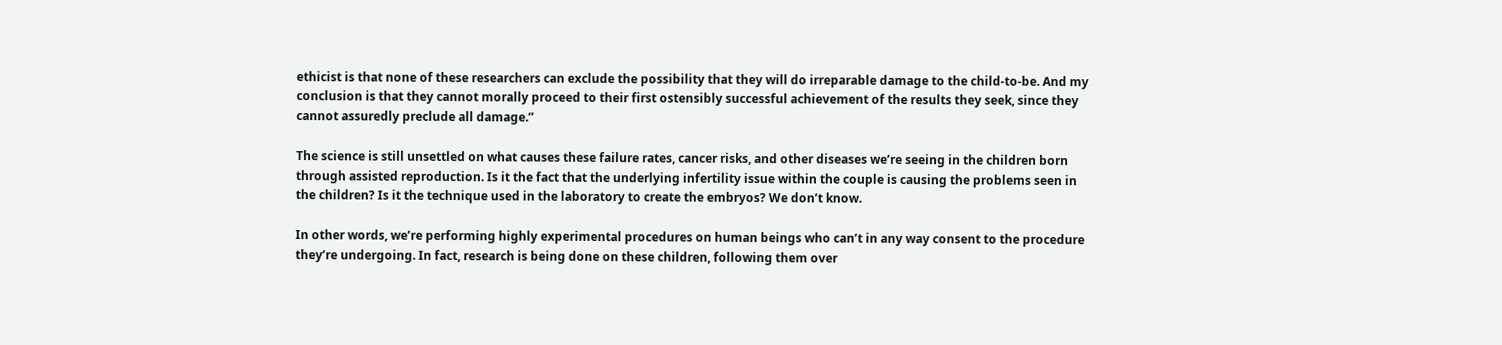ethicist is that none of these researchers can exclude the possibility that they will do irreparable damage to the child-to-be. And my conclusion is that they cannot morally proceed to their first ostensibly successful achievement of the results they seek, since they cannot assuredly preclude all damage.”

The science is still unsettled on what causes these failure rates, cancer risks, and other diseases we’re seeing in the children born through assisted reproduction. Is it the fact that the underlying infertility issue within the couple is causing the problems seen in the children? Is it the technique used in the laboratory to create the embryos? We don’t know.

In other words, we’re performing highly experimental procedures on human beings who can’t in any way consent to the procedure they’re undergoing. In fact, research is being done on these children, following them over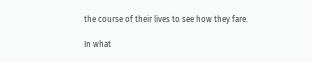the course of their lives to see how they fare.

In what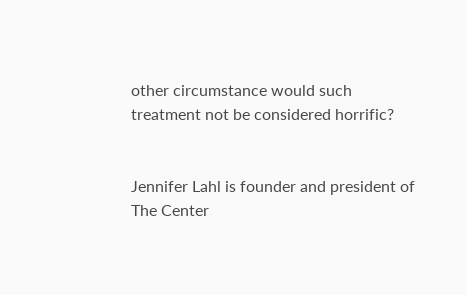other circumstance would such treatment not be considered horrific?


Jennifer Lahl is founder and president of The Center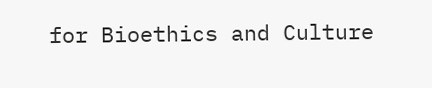for Bioethics and Culture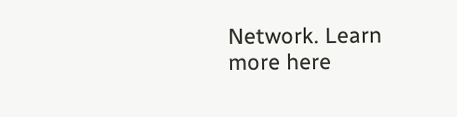Network. Learn more here